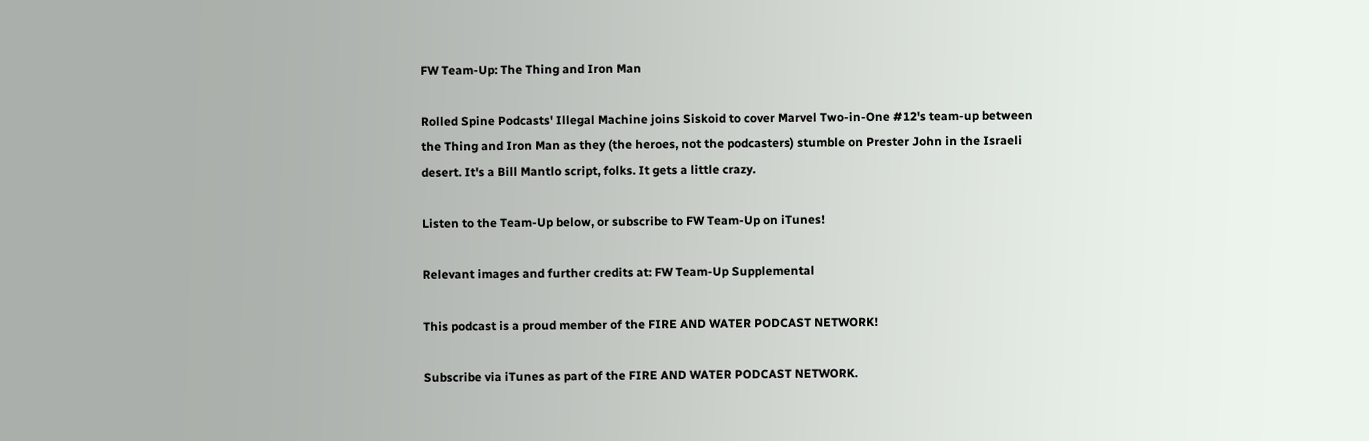FW Team-Up: The Thing and Iron Man

Rolled Spine Podcasts' Illegal Machine joins Siskoid to cover Marvel Two-in-One #12's team-up between the Thing and Iron Man as they (the heroes, not the podcasters) stumble on Prester John in the Israeli desert. It's a Bill Mantlo script, folks. It gets a little crazy.

Listen to the Team-Up below, or subscribe to FW Team-Up on iTunes!

Relevant images and further credits at: FW Team-Up Supplemental

This podcast is a proud member of the FIRE AND WATER PODCAST NETWORK!

Subscribe via iTunes as part of the FIRE AND WATER PODCAST NETWORK.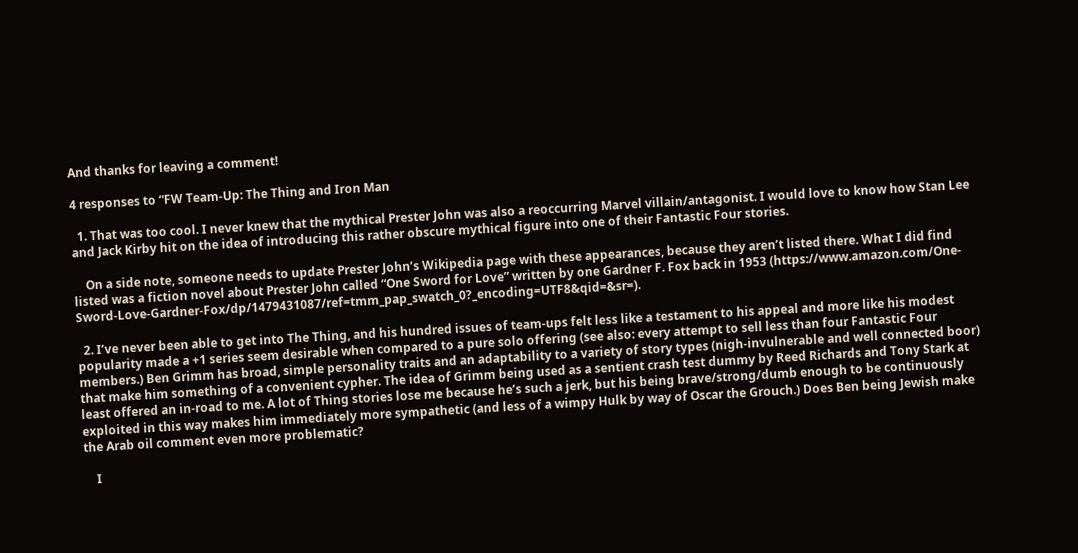And thanks for leaving a comment!

4 responses to “FW Team-Up: The Thing and Iron Man

  1. That was too cool. I never knew that the mythical Prester John was also a reoccurring Marvel villain/antagonist. I would love to know how Stan Lee and Jack Kirby hit on the idea of introducing this rather obscure mythical figure into one of their Fantastic Four stories.

    On a side note, someone needs to update Prester John’s Wikipedia page with these appearances, because they aren’t listed there. What I did find listed was a fiction novel about Prester John called “One Sword for Love” written by one Gardner F. Fox back in 1953 (https://www.amazon.com/One-Sword-Love-Gardner-Fox/dp/1479431087/ref=tmm_pap_swatch_0?_encoding=UTF8&qid=&sr=).

  2. I’ve never been able to get into The Thing, and his hundred issues of team-ups felt less like a testament to his appeal and more like his modest popularity made a +1 series seem desirable when compared to a pure solo offering (see also: every attempt to sell less than four Fantastic Four members.) Ben Grimm has broad, simple personality traits and an adaptability to a variety of story types (nigh-invulnerable and well connected boor) that make him something of a convenient cypher. The idea of Grimm being used as a sentient crash test dummy by Reed Richards and Tony Stark at least offered an in-road to me. A lot of Thing stories lose me because he’s such a jerk, but his being brave/strong/dumb enough to be continuously exploited in this way makes him immediately more sympathetic (and less of a wimpy Hulk by way of Oscar the Grouch.) Does Ben being Jewish make the Arab oil comment even more problematic?

    I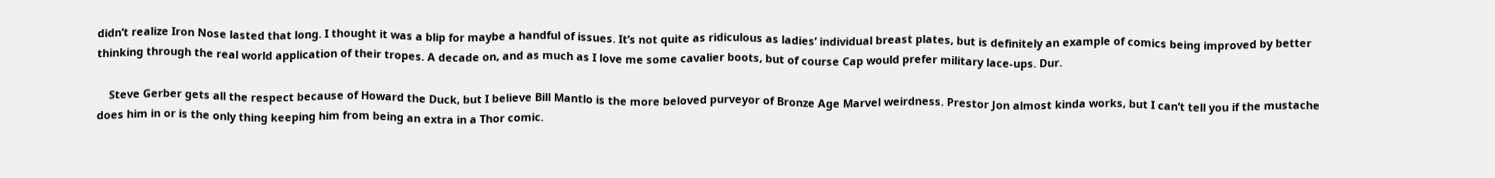didn’t realize Iron Nose lasted that long. I thought it was a blip for maybe a handful of issues. It’s not quite as ridiculous as ladies’ individual breast plates, but is definitely an example of comics being improved by better thinking through the real world application of their tropes. A decade on, and as much as I love me some cavalier boots, but of course Cap would prefer military lace-ups. Dur.

    Steve Gerber gets all the respect because of Howard the Duck, but I believe Bill Mantlo is the more beloved purveyor of Bronze Age Marvel weirdness. Prestor Jon almost kinda works, but I can’t tell you if the mustache does him in or is the only thing keeping him from being an extra in a Thor comic.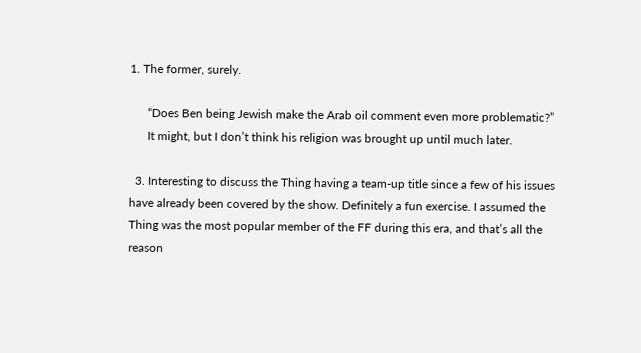1. The former, surely.

      “Does Ben being Jewish make the Arab oil comment even more problematic?”
      It might, but I don’t think his religion was brought up until much later.

  3. Interesting to discuss the Thing having a team-up title since a few of his issues have already been covered by the show. Definitely a fun exercise. I assumed the Thing was the most popular member of the FF during this era, and that’s all the reason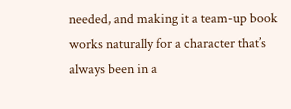needed, and making it a team-up book works naturally for a character that’s always been in a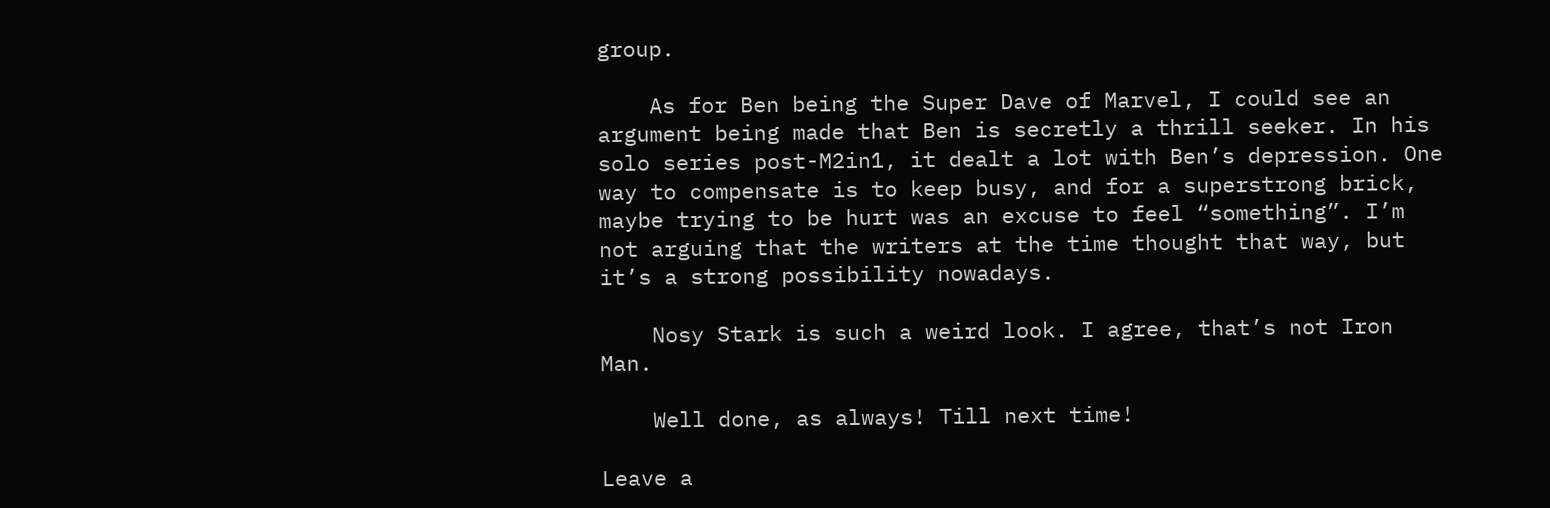group.

    As for Ben being the Super Dave of Marvel, I could see an argument being made that Ben is secretly a thrill seeker. In his solo series post-M2in1, it dealt a lot with Ben’s depression. One way to compensate is to keep busy, and for a superstrong brick, maybe trying to be hurt was an excuse to feel “something”. I’m not arguing that the writers at the time thought that way, but it’s a strong possibility nowadays.

    Nosy Stark is such a weird look. I agree, that’s not Iron Man.

    Well done, as always! Till next time!

Leave a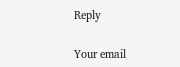Reply

Your email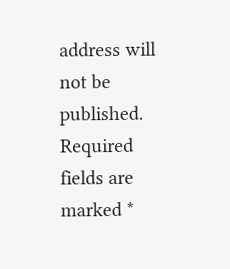address will not be published. Required fields are marked *